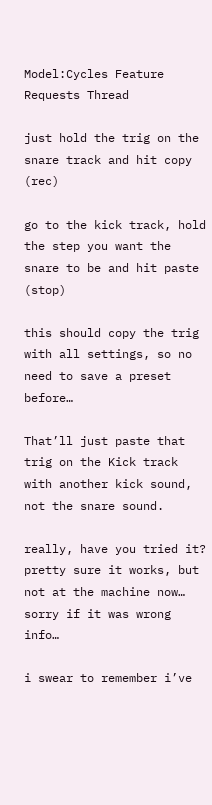Model:Cycles Feature Requests Thread

just hold the trig on the snare track and hit copy (rec)

go to the kick track, hold the step you want the snare to be and hit paste (stop)

this should copy the trig with all settings, so no need to save a preset before…

That’ll just paste that trig on the Kick track with another kick sound, not the snare sound.

really, have you tried it? pretty sure it works, but not at the machine now… sorry if it was wrong info…

i swear to remember i’ve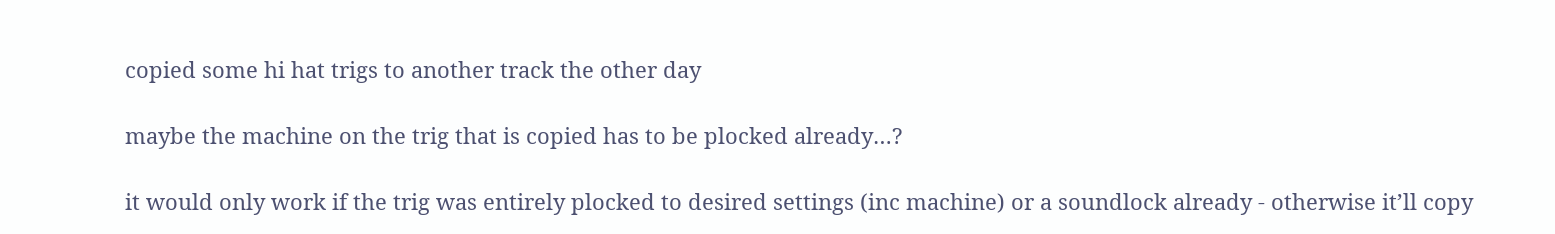copied some hi hat trigs to another track the other day

maybe the machine on the trig that is copied has to be plocked already…?

it would only work if the trig was entirely plocked to desired settings (inc machine) or a soundlock already - otherwise it’ll copy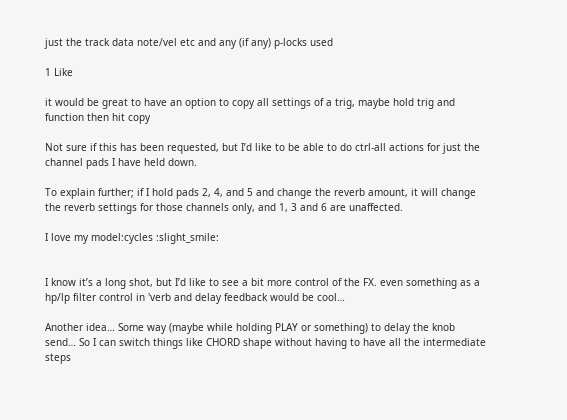just the track data note/vel etc and any (if any) p-locks used

1 Like

it would be great to have an option to copy all settings of a trig, maybe hold trig and function then hit copy

Not sure if this has been requested, but I’d like to be able to do ctrl-all actions for just the channel pads I have held down.

To explain further; if I hold pads 2, 4, and 5 and change the reverb amount, it will change the reverb settings for those channels only, and 1, 3 and 6 are unaffected.

I love my model:cycles :slight_smile:


I know it’s a long shot, but I’d like to see a bit more control of the FX. even something as a hp/lp filter control in 'verb and delay feedback would be cool…

Another idea… Some way (maybe while holding PLAY or something) to delay the knob send… So I can switch things like CHORD shape without having to have all the intermediate steps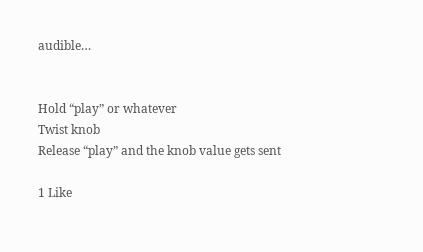audible…


Hold “play” or whatever
Twist knob
Release “play” and the knob value gets sent

1 Like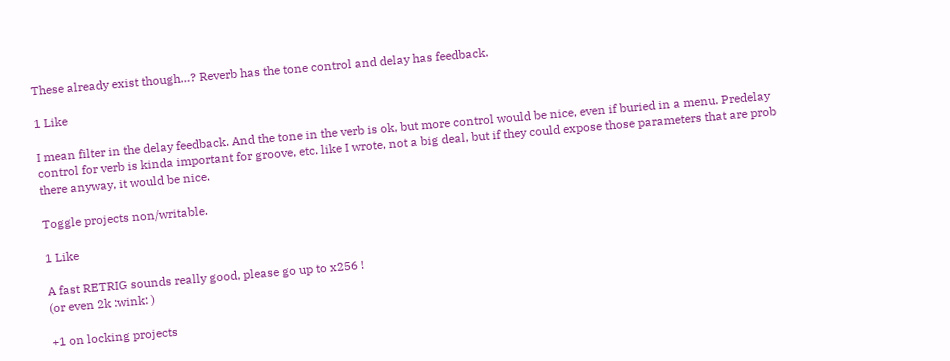These already exist though…? Reverb has the tone control and delay has feedback.

1 Like

I mean filter in the delay feedback. And the tone in the verb is ok, but more control would be nice, even if buried in a menu. Predelay control for verb is kinda important for groove, etc. like I wrote, not a big deal, but if they could expose those parameters that are prob there anyway, it would be nice.

Toggle projects non/writable.

1 Like

A fast RETRIG sounds really good, please go up to x256 !
(or even 2k :wink: )

+1 on locking projects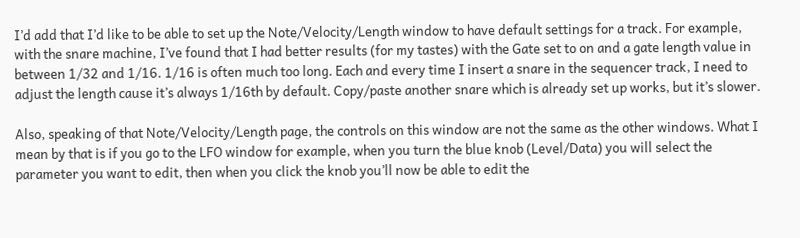I’d add that I’d like to be able to set up the Note/Velocity/Length window to have default settings for a track. For example, with the snare machine, I’ve found that I had better results (for my tastes) with the Gate set to on and a gate length value in between 1/32 and 1/16. 1/16 is often much too long. Each and every time I insert a snare in the sequencer track, I need to adjust the length cause it’s always 1/16th by default. Copy/paste another snare which is already set up works, but it’s slower.

Also, speaking of that Note/Velocity/Length page, the controls on this window are not the same as the other windows. What I mean by that is if you go to the LFO window for example, when you turn the blue knob (Level/Data) you will select the parameter you want to edit, then when you click the knob you’ll now be able to edit the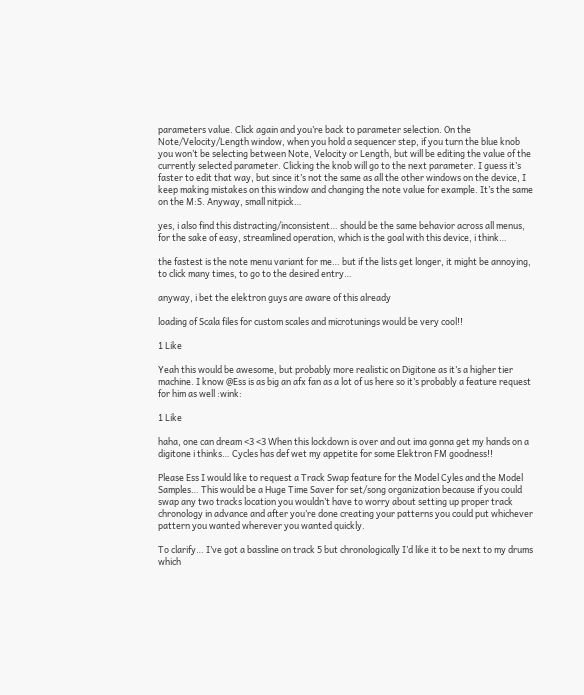parameters value. Click again and you’re back to parameter selection. On the Note/Velocity/Length window, when you hold a sequencer step, if you turn the blue knob you won’t be selecting between Note, Velocity or Length, but will be editing the value of the currently selected parameter. Clicking the knob will go to the next parameter. I guess it’s faster to edit that way, but since it’s not the same as all the other windows on the device, I keep making mistakes on this window and changing the note value for example. It’s the same on the M:S. Anyway, small nitpick…

yes, i also find this distracting/inconsistent… should be the same behavior across all menus, for the sake of easy, streamlined operation, which is the goal with this device, i think…

the fastest is the note menu variant for me… but if the lists get longer, it might be annoying, to click many times, to go to the desired entry…

anyway, i bet the elektron guys are aware of this already

loading of Scala files for custom scales and microtunings would be very cool!!

1 Like

Yeah this would be awesome, but probably more realistic on Digitone as it’s a higher tier machine. I know @Ess is as big an afx fan as a lot of us here so it’s probably a feature request for him as well :wink:

1 Like

haha, one can dream <3 <3 When this lockdown is over and out ima gonna get my hands on a digitone i thinks… Cycles has def wet my appetite for some Elektron FM goodness!!

Please Ess I would like to request a Track Swap feature for the Model Cyles and the Model Samples… This would be a Huge Time Saver for set/song organization because if you could swap any two tracks location you wouldn’t have to worry about setting up proper track chronology in advance and after you’re done creating your patterns you could put whichever pattern you wanted wherever you wanted quickly.

To clarify… I’ve got a bassline on track 5 but chronologically I’d like it to be next to my drums which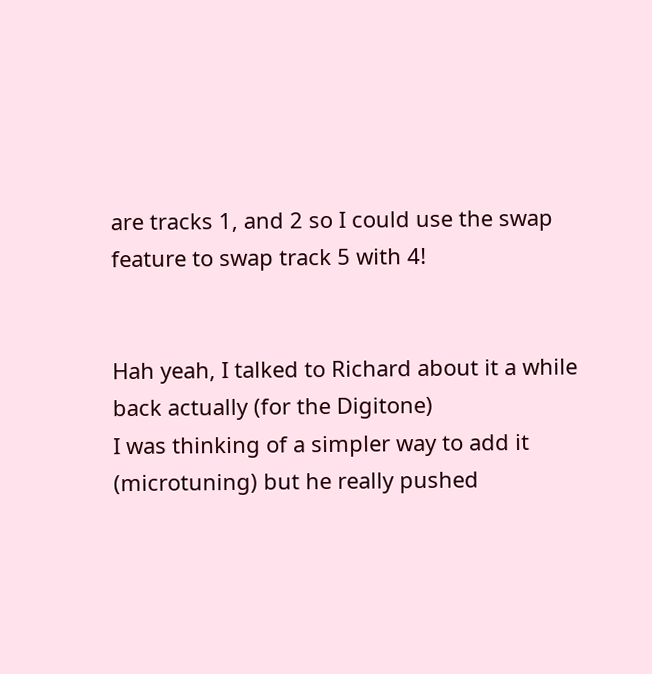are tracks 1, and 2 so I could use the swap feature to swap track 5 with 4!


Hah yeah, I talked to Richard about it a while back actually (for the Digitone)
I was thinking of a simpler way to add it (microtuning) but he really pushed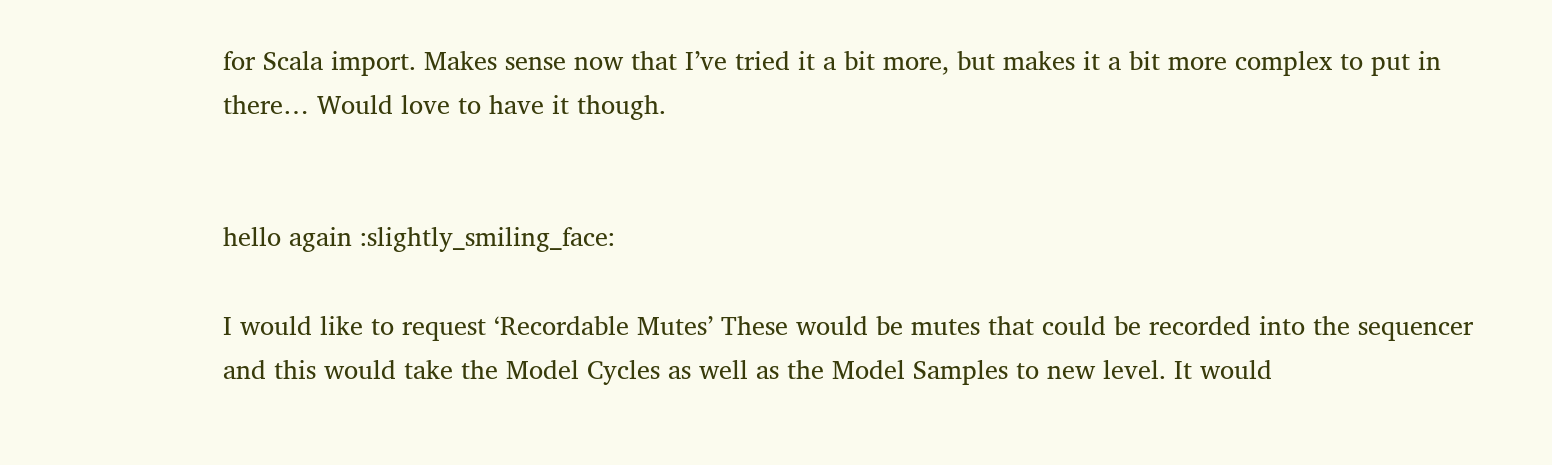for Scala import. Makes sense now that I’ve tried it a bit more, but makes it a bit more complex to put in there… Would love to have it though.


hello again :slightly_smiling_face:

I would like to request ‘Recordable Mutes’ These would be mutes that could be recorded into the sequencer and this would take the Model Cycles as well as the Model Samples to new level. It would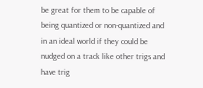be great for them to be capable of being quantized or non-quantized and in an ideal world if they could be nudged on a track like other trigs and have trig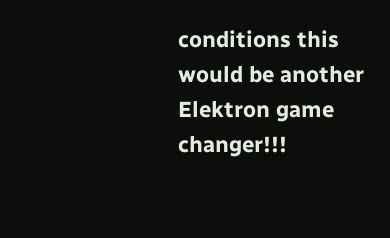conditions this would be another Elektron game changer!!!